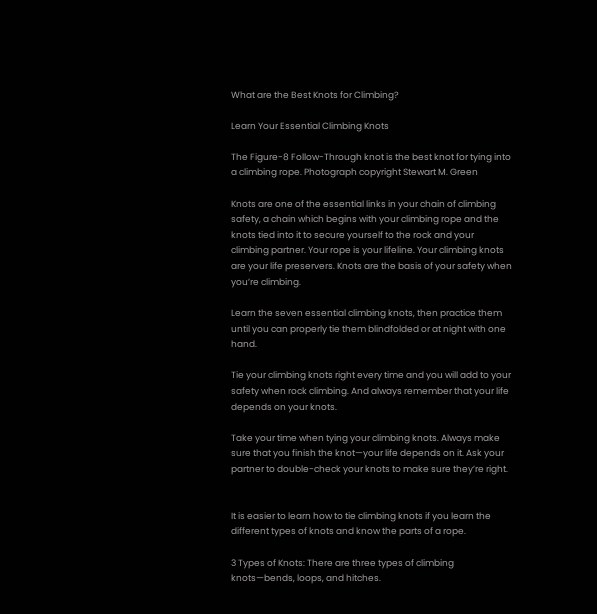What are the Best Knots for Climbing?

Learn Your Essential Climbing Knots

The Figure-8 Follow-Through knot is the best knot for tying into a climbing rope. Photograph copyright Stewart M. Green

Knots are one of the essential links in your chain of climbing safety, a chain which begins with your climbing rope and the knots tied into it to secure yourself to the rock and your climbing partner. Your rope is your lifeline. Your climbing knots are your life preservers. Knots are the basis of your safety when you’re climbing.

Learn the seven essential climbing knots, then practice them until you can properly tie them blindfolded or at night with one hand.

Tie your climbing knots right every time and you will add to your safety when rock climbing. And always remember that your life depends on your knots.

Take your time when tying your climbing knots. Always make sure that you finish the knot—your life depends on it. Ask your partner to double-check your knots to make sure they’re right.


It is easier to learn how to tie climbing knots if you learn the different types of knots and know the parts of a rope.

3 Types of Knots: There are three types of climbing knots—bends, loops, and hitches.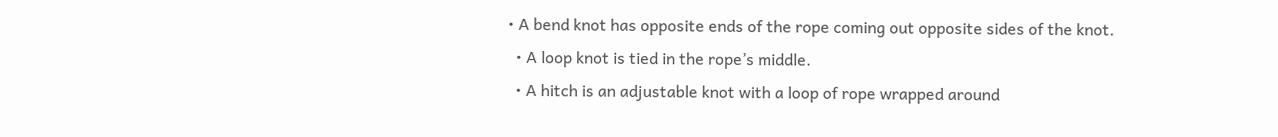• A bend knot has opposite ends of the rope coming out opposite sides of the knot.
  • A loop knot is tied in the rope’s middle.
  • A hitch is an adjustable knot with a loop of rope wrapped around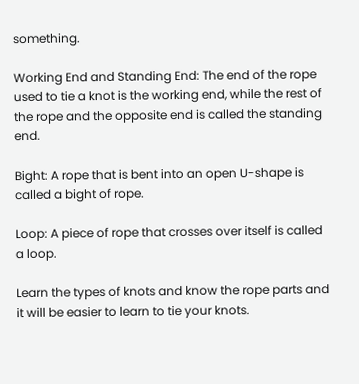something.

Working End and Standing End: The end of the rope used to tie a knot is the working end, while the rest of the rope and the opposite end is called the standing end.

Bight: A rope that is bent into an open U-shape is called a bight of rope.

Loop: A piece of rope that crosses over itself is called a loop.

Learn the types of knots and know the rope parts and it will be easier to learn to tie your knots.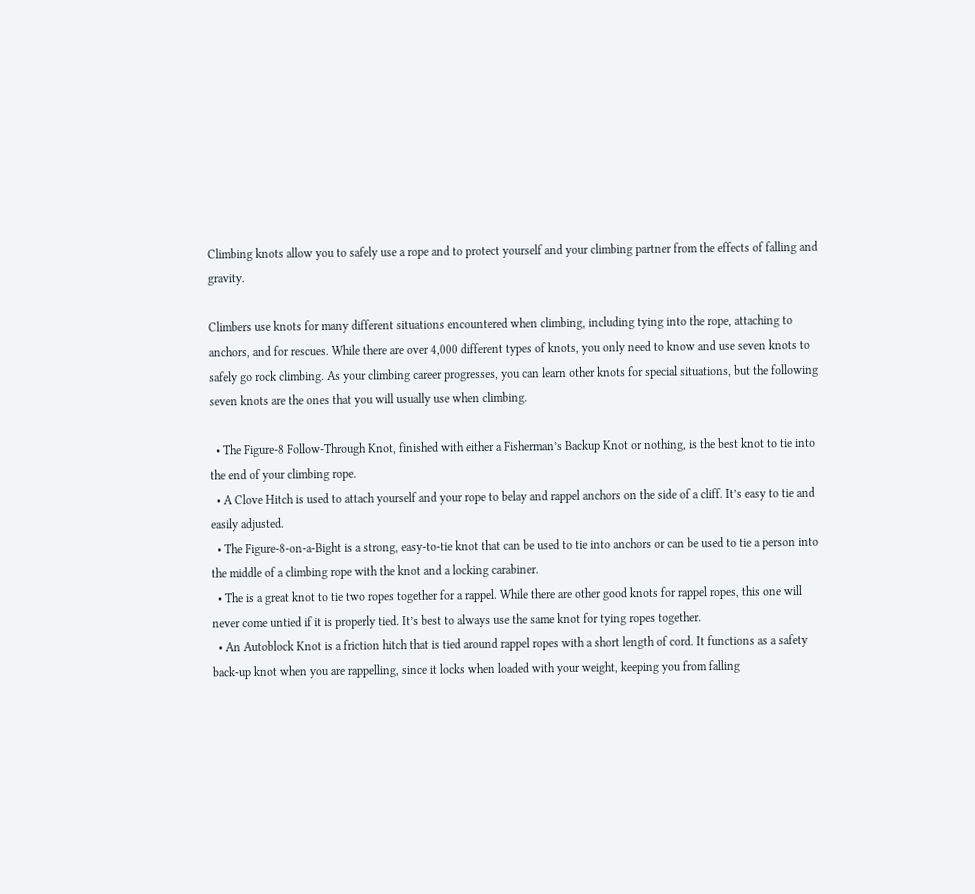Climbing knots allow you to safely use a rope and to protect yourself and your climbing partner from the effects of falling and gravity.

Climbers use knots for many different situations encountered when climbing, including tying into the rope, attaching to anchors, and for rescues. While there are over 4,000 different types of knots, you only need to know and use seven knots to safely go rock climbing. As your climbing career progresses, you can learn other knots for special situations, but the following seven knots are the ones that you will usually use when climbing.

  • The Figure-8 Follow-Through Knot, finished with either a Fisherman’s Backup Knot or nothing, is the best knot to tie into the end of your climbing rope.
  • A Clove Hitch is used to attach yourself and your rope to belay and rappel anchors on the side of a cliff. It’s easy to tie and easily adjusted.
  • The Figure-8-on-a-Bight is a strong, easy-to-tie knot that can be used to tie into anchors or can be used to tie a person into the middle of a climbing rope with the knot and a locking carabiner.
  • The is a great knot to tie two ropes together for a rappel. While there are other good knots for rappel ropes, this one will never come untied if it is properly tied. It’s best to always use the same knot for tying ropes together.
  • An Autoblock Knot is a friction hitch that is tied around rappel ropes with a short length of cord. It functions as a safety back-up knot when you are rappelling, since it locks when loaded with your weight, keeping you from falling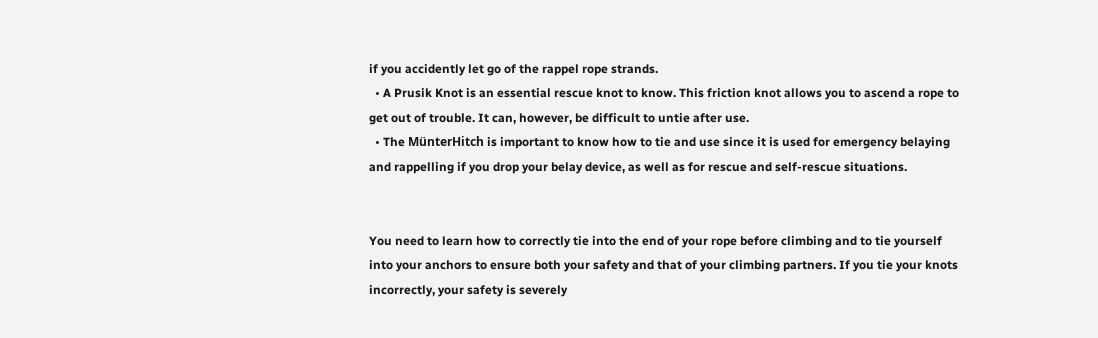if you accidently let go of the rappel rope strands.
  • A Prusik Knot is an essential rescue knot to know. This friction knot allows you to ascend a rope to get out of trouble. It can, however, be difficult to untie after use.
  • The MünterHitch is important to know how to tie and use since it is used for emergency belaying and rappelling if you drop your belay device, as well as for rescue and self-rescue situations.


You need to learn how to correctly tie into the end of your rope before climbing and to tie yourself into your anchors to ensure both your safety and that of your climbing partners. If you tie your knots incorrectly, your safety is severely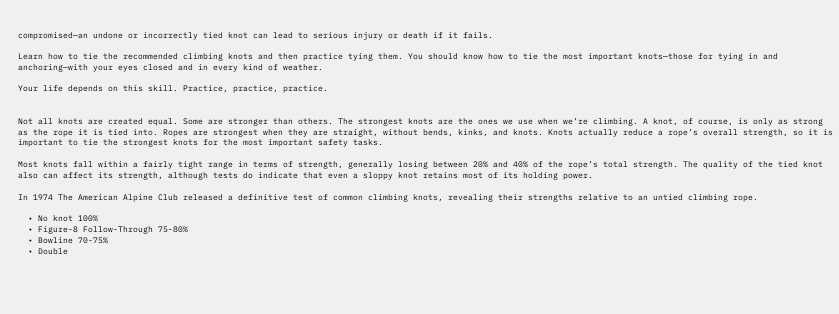compromised—an undone or incorrectly tied knot can lead to serious injury or death if it fails.

Learn how to tie the recommended climbing knots and then practice tying them. You should know how to tie the most important knots—those for tying in and anchoring—with your eyes closed and in every kind of weather.

Your life depends on this skill. Practice, practice, practice.


Not all knots are created equal. Some are stronger than others. The strongest knots are the ones we use when we’re climbing. A knot, of course, is only as strong as the rope it is tied into. Ropes are strongest when they are straight, without bends, kinks, and knots. Knots actually reduce a rope’s overall strength, so it is important to tie the strongest knots for the most important safety tasks.

Most knots fall within a fairly tight range in terms of strength, generally losing between 20% and 40% of the rope’s total strength. The quality of the tied knot also can affect its strength, although tests do indicate that even a sloppy knot retains most of its holding power.

In 1974 The American Alpine Club released a definitive test of common climbing knots, revealing their strengths relative to an untied climbing rope.

  • No knot 100%
  • Figure-8 Follow-Through 75-80%
  • Bowline 70-75%
  • Double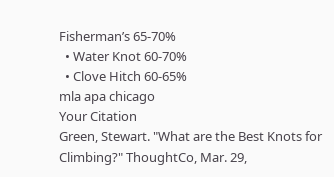Fisherman’s 65-70%
  • Water Knot 60-70%
  • Clove Hitch 60-65%
mla apa chicago
Your Citation
Green, Stewart. "What are the Best Knots for Climbing?" ThoughtCo, Mar. 29,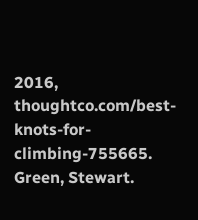2016, thoughtco.com/best-knots-for-climbing-755665. Green, Stewart.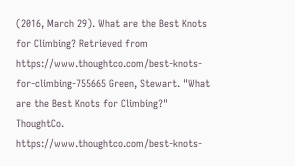(2016, March 29). What are the Best Knots for Climbing? Retrieved from https://www.thoughtco.com/best-knots-for-climbing-755665 Green, Stewart. "What are the Best Knots for Climbing?" ThoughtCo. https://www.thoughtco.com/best-knots-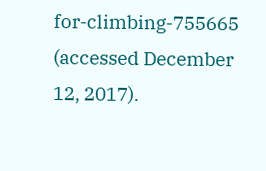for-climbing-755665 (accessed December 12, 2017).